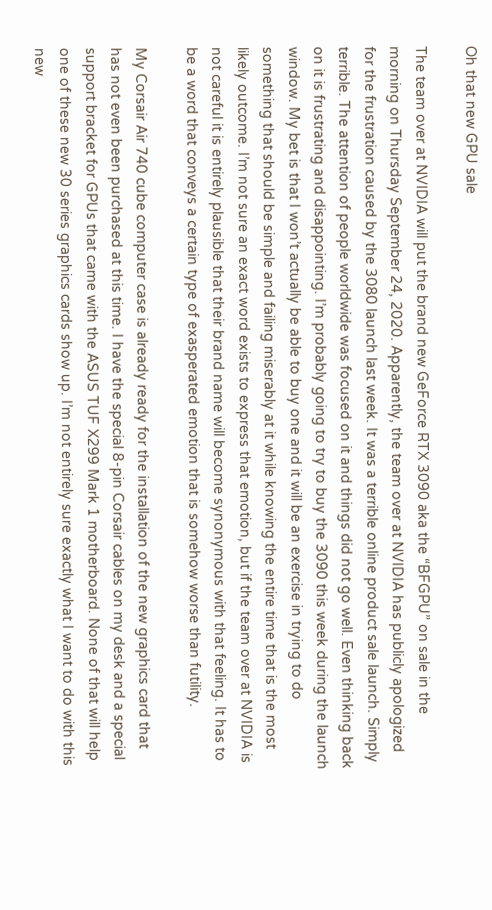Oh that new GPU sale

The team over at NVIDIA will put the brand new GeForce RTX 3090 aka the “BFGPU” on sale in the morning on Thursday September 24, 2020. Apparently, the team over at NVIDIA has publicly apologized for the frustration caused by the 3080 launch last week. It was a terrible online product sale launch. Simply terrible. The attention of people worldwide was focused on it and things did not go well. Even thinking back on it is frustrating and disappointing. I’m probably going to try to buy the 3090 this week during the launch window. My bet is that I won’t actually be able to buy one and it will be an exercise in trying to do something that should be simple and failing miserably at it while knowing the entire time that is the most likely outcome. I’m not sure an exact word exists to express that emotion, but if the team over at NVIDIA is not careful it is entirely plausible that their brand name will become synonymous with that feeling. It has to be a word that conveys a certain type of exasperated emotion that is somehow worse than futility.

My Corsair Air 740 cube computer case is already ready for the installation of the new graphics card that has not even been purchased at this time. I have the special 8-pin Corsair cables on my desk and a special support bracket for GPUs that came with the ASUS TUF X299 Mark 1 motherboard. None of that will help one of these new 30 series graphics cards show up. I’m not entirely sure exactly what I want to do with this new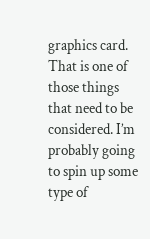graphics card. That is one of those things that need to be considered. I’m probably going to spin up some type of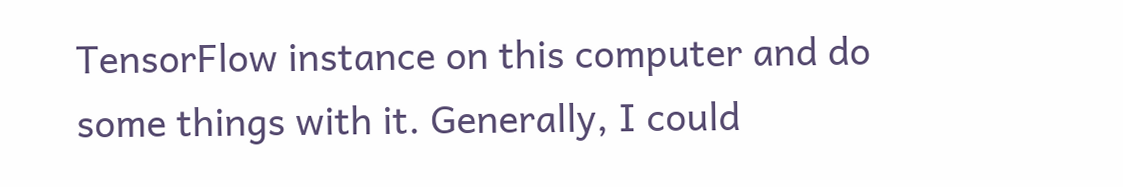TensorFlow instance on this computer and do some things with it. Generally, I could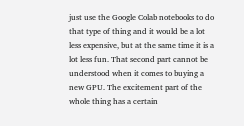just use the Google Colab notebooks to do that type of thing and it would be a lot less expensive, but at the same time it is a lot less fun. That second part cannot be understood when it comes to buying a new GPU. The excitement part of the whole thing has a certain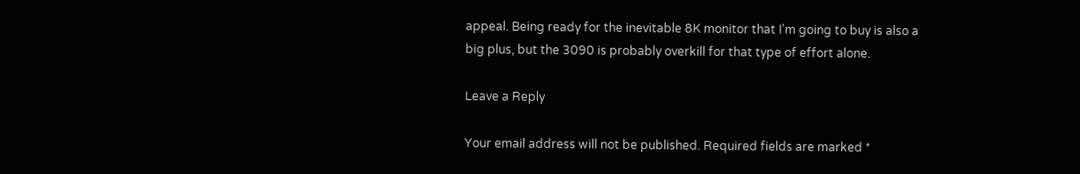appeal. Being ready for the inevitable 8K monitor that I’m going to buy is also a big plus, but the 3090 is probably overkill for that type of effort alone.

Leave a Reply

Your email address will not be published. Required fields are marked *